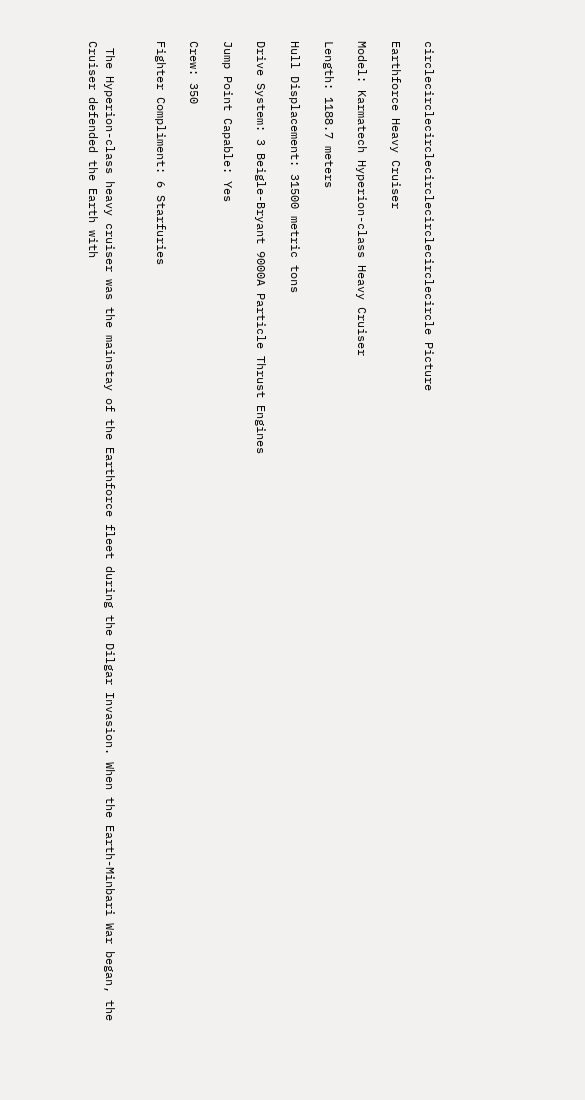circlecirclecirclecirclecirclecirclecircle Picture

Earthforce Heavy Cruiser

Model: Karmatech Hyperion-class Heavy Cruiser

Length: 1188.7 meters

Hull Displacement: 31500 metric tons

Drive System: 3 Beigle-Bryant 9000A Particle Thrust Engines

Jump Point Capable: Yes

Crew: 350

Fighter Compliment: 6 Starfuries


 The Hyperion-class heavy cruiser was the mainstay of the Earthforce fleet during the Dilgar Invasion. When the Earth-Minbari War began, the Cruiser defended the Earth with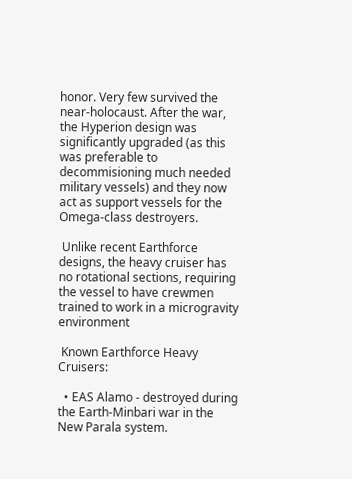honor. Very few survived the near-holocaust. After the war, the Hyperion design was significantly upgraded (as this was preferable to decommisioning much needed military vessels) and they now act as support vessels for the Omega-class destroyers.

 Unlike recent Earthforce designs, the heavy cruiser has no rotational sections, requiring the vessel to have crewmen trained to work in a microgravity environment

 Known Earthforce Heavy Cruisers:

  • EAS Alamo - destroyed during the Earth-Minbari war in the New Parala system.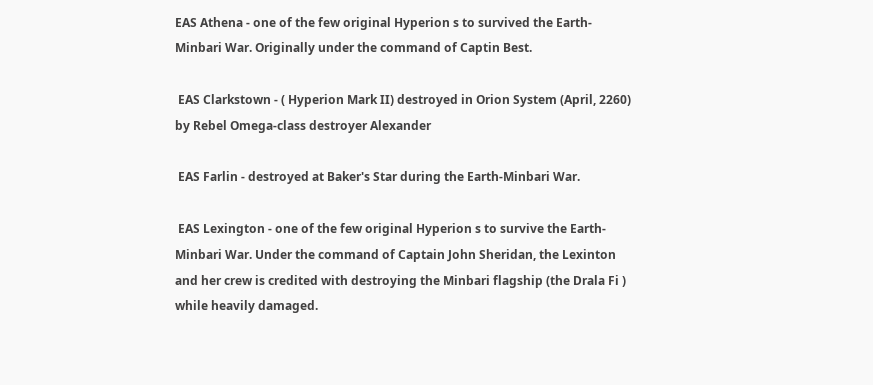EAS Athena - one of the few original Hyperion s to survived the Earth-Minbari War. Originally under the command of Captin Best.

 EAS Clarkstown - ( Hyperion Mark II) destroyed in Orion System (April, 2260) by Rebel Omega-class destroyer Alexander

 EAS Farlin - destroyed at Baker's Star during the Earth-Minbari War.

 EAS Lexington - one of the few original Hyperion s to survive the Earth-Minbari War. Under the command of Captain John Sheridan, the Lexinton and her crew is credited with destroying the Minbari flagship (the Drala Fi ) while heavily damaged.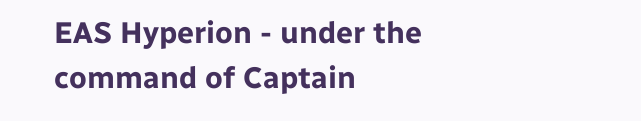EAS Hyperion - under the command of Captain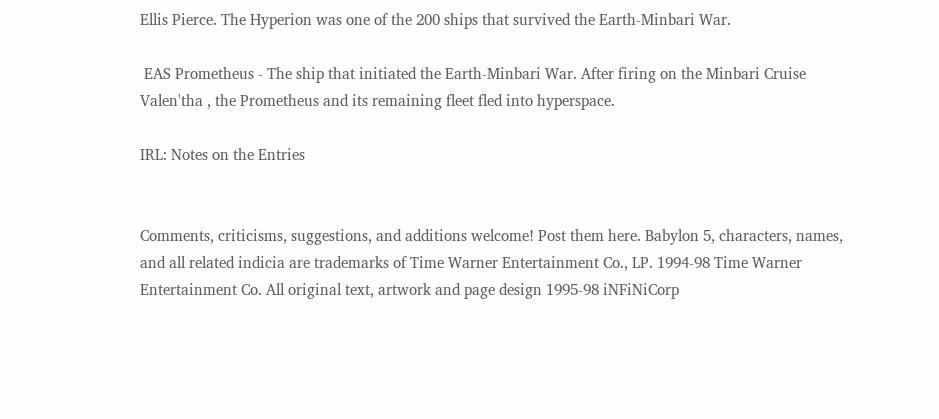Ellis Pierce. The Hyperion was one of the 200 ships that survived the Earth-Minbari War.

 EAS Prometheus - The ship that initiated the Earth-Minbari War. After firing on the Minbari Cruise Valen'tha , the Prometheus and its remaining fleet fled into hyperspace.

IRL: Notes on the Entries


Comments, criticisms, suggestions, and additions welcome! Post them here. Babylon 5, characters, names, and all related indicia are trademarks of Time Warner Entertainment Co., LP. 1994-98 Time Warner Entertainment Co. All original text, artwork and page design 1995-98 iNFiNiCorp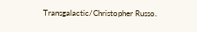Transgalactic/Christopher Russo.